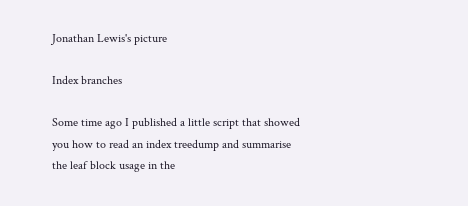Jonathan Lewis's picture

Index branches

Some time ago I published a little script that showed you how to read an index treedump and summarise the leaf block usage in the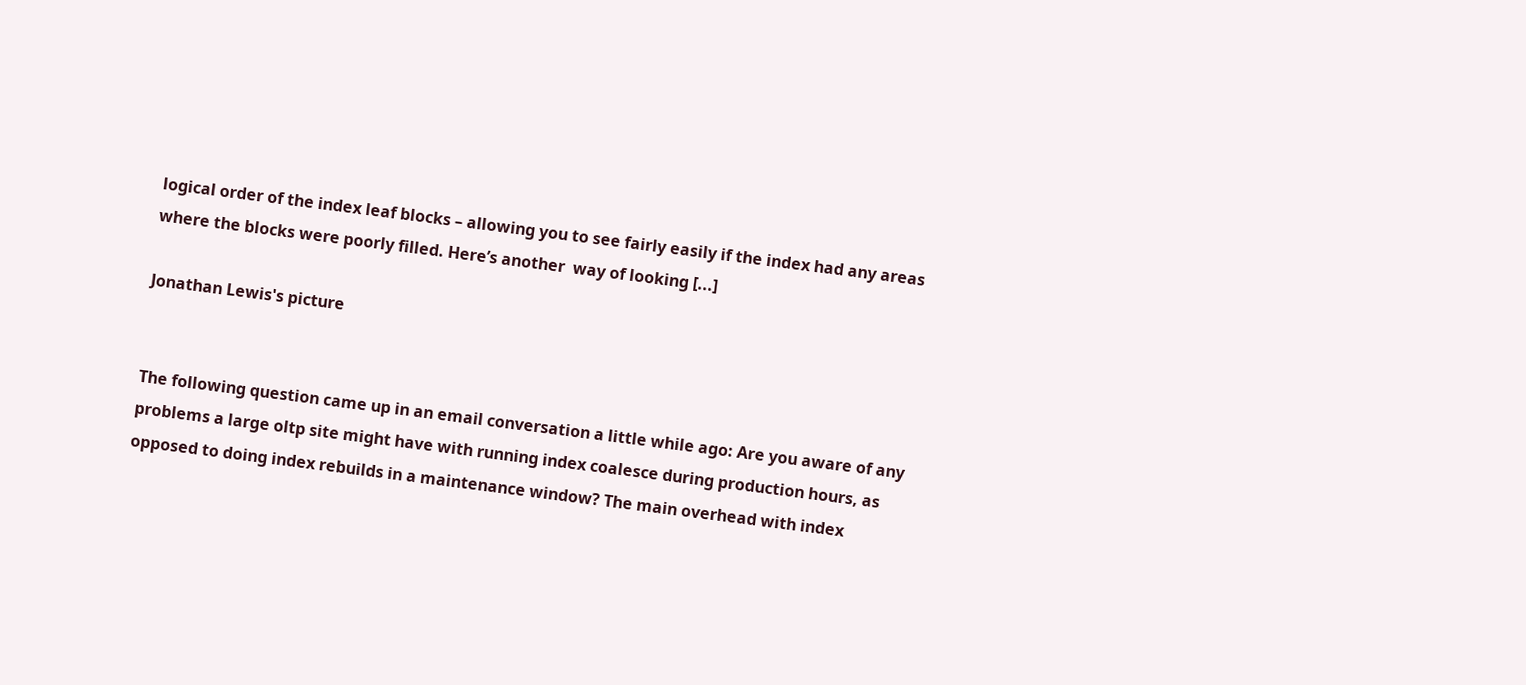logical order of the index leaf blocks – allowing you to see fairly easily if the index had any areas where the blocks were poorly filled. Here’s another  way of looking [...]

Jonathan Lewis's picture


The following question came up in an email conversation a little while ago: Are you aware of any problems a large oltp site might have with running index coalesce during production hours, as opposed to doing index rebuilds in a maintenance window? The main overhead with index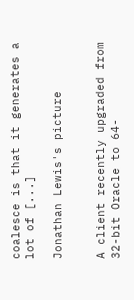coalesce is that it generates a lot of [...]

Jonathan Lewis's picture


A client recently upgraded from 32-bit Oracle to 64-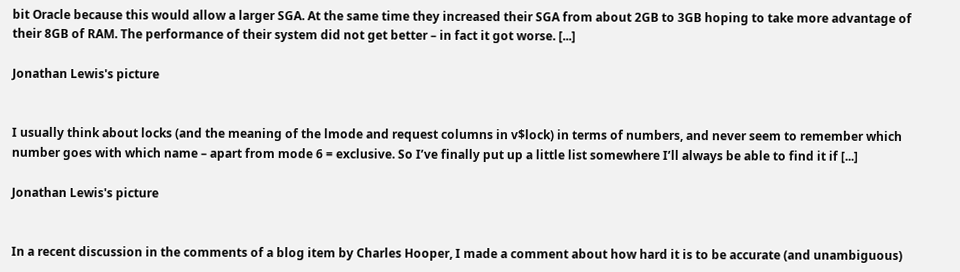bit Oracle because this would allow a larger SGA. At the same time they increased their SGA from about 2GB to 3GB hoping to take more advantage of their 8GB of RAM. The performance of their system did not get better – in fact it got worse. [...]

Jonathan Lewis's picture


I usually think about locks (and the meaning of the lmode and request columns in v$lock) in terms of numbers, and never seem to remember which number goes with which name – apart from mode 6 = exclusive. So I’ve finally put up a little list somewhere I’ll always be able to find it if [...]

Jonathan Lewis's picture


In a recent discussion in the comments of a blog item by Charles Hooper, I made a comment about how hard it is to be accurate (and unambiguous)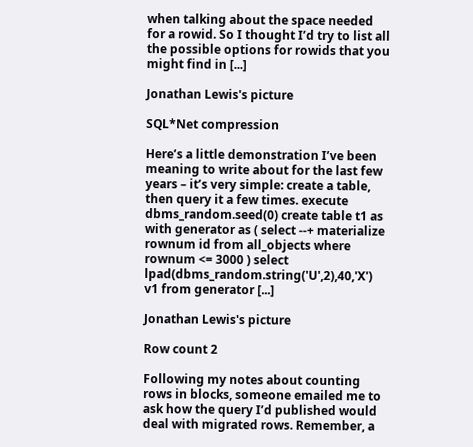when talking about the space needed for a rowid. So I thought I’d try to list all the possible options for rowids that you might find in [...]

Jonathan Lewis's picture

SQL*Net compression

Here’s a little demonstration I’ve been meaning to write about for the last few years – it’s very simple: create a table, then query it a few times. execute dbms_random.seed(0) create table t1 as with generator as ( select --+ materialize rownum id from all_objects where rownum <= 3000 ) select lpad(dbms_random.string('U',2),40,'X') v1 from generator [...]

Jonathan Lewis's picture

Row count 2

Following my notes about counting rows in blocks, someone emailed me to ask how the query I’d published would deal with migrated rows. Remember, a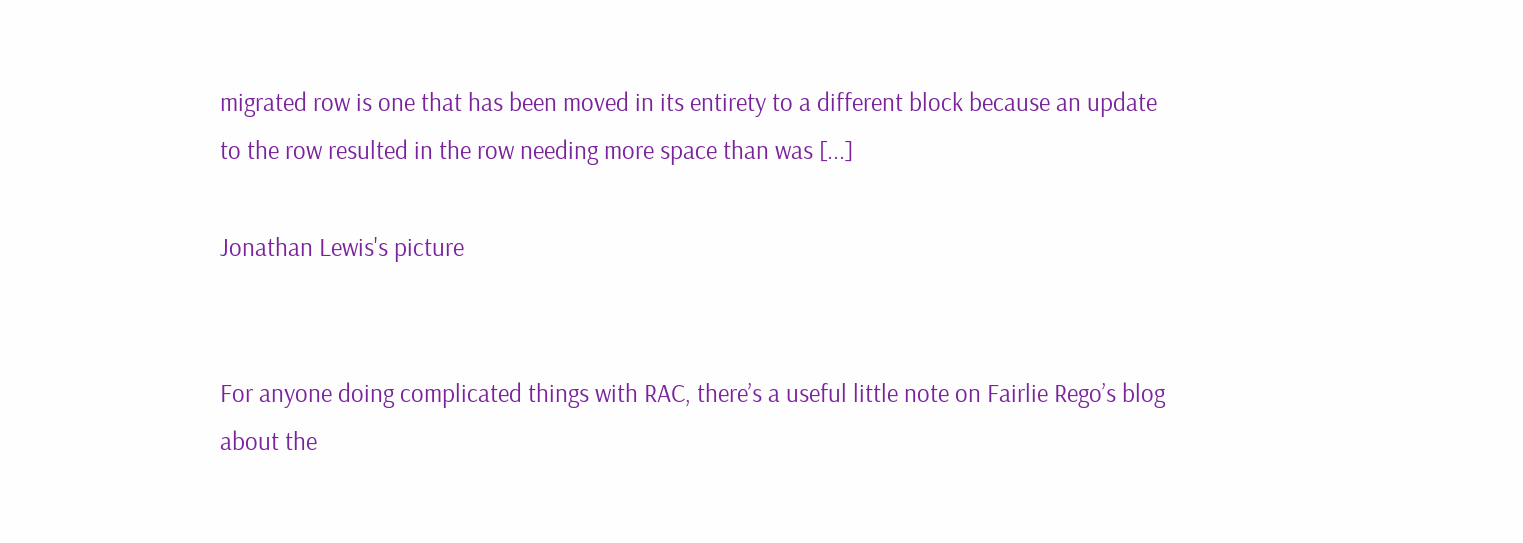migrated row is one that has been moved in its entirety to a different block because an update to the row resulted in the row needing more space than was [...]

Jonathan Lewis's picture


For anyone doing complicated things with RAC, there’s a useful little note on Fairlie Rego’s blog about the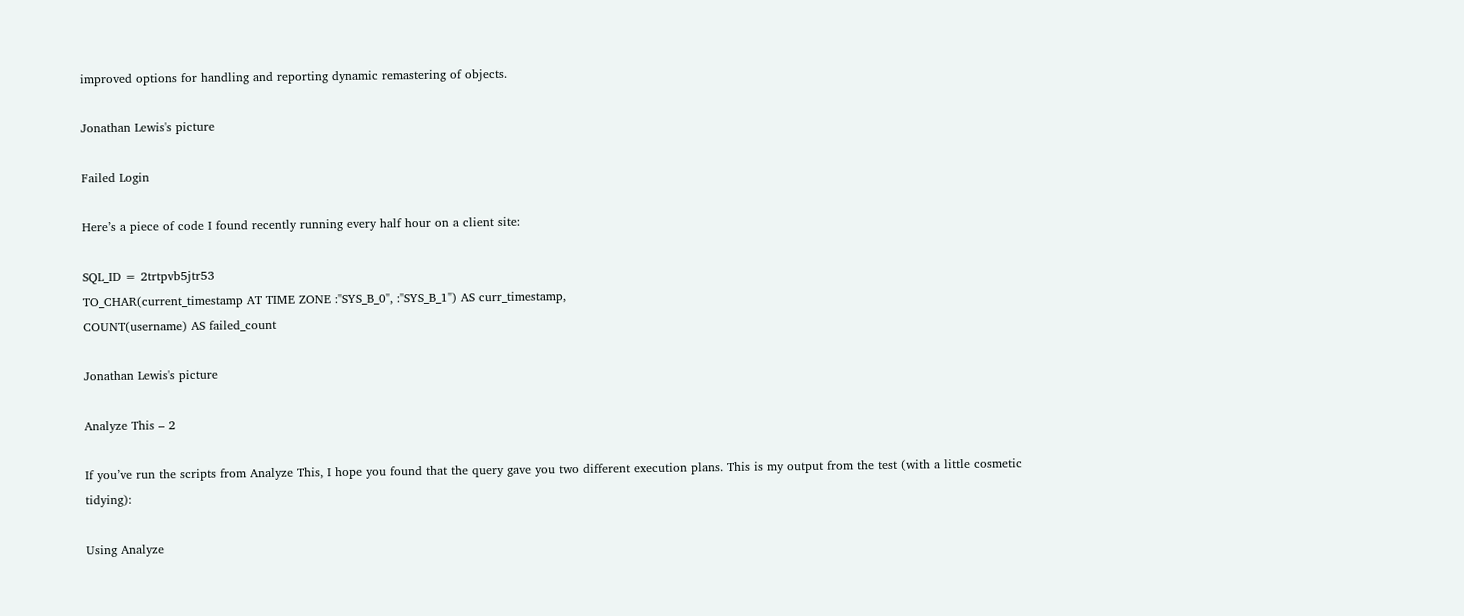improved options for handling and reporting dynamic remastering of objects.

Jonathan Lewis's picture

Failed Login

Here’s a piece of code I found recently running every half hour on a client site:

SQL_ID = 2trtpvb5jtr53
TO_CHAR(current_timestamp AT TIME ZONE :"SYS_B_0", :"SYS_B_1") AS curr_timestamp,
COUNT(username) AS failed_count

Jonathan Lewis's picture

Analyze This – 2

If you’ve run the scripts from Analyze This, I hope you found that the query gave you two different execution plans. This is my output from the test (with a little cosmetic tidying):

Using Analyze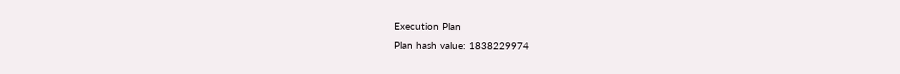Execution Plan
Plan hash value: 1838229974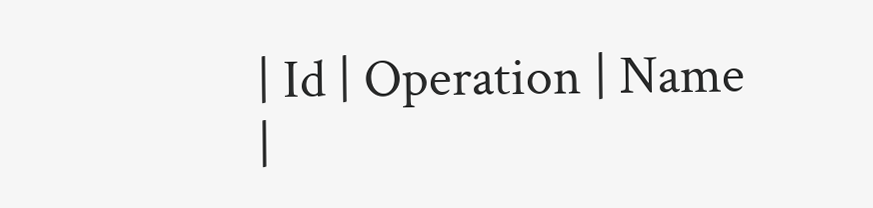| Id | Operation | Name |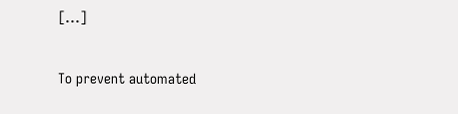[...]

To prevent automated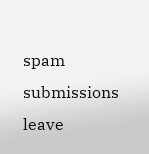spam submissions leave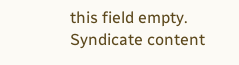this field empty.
Syndicate content